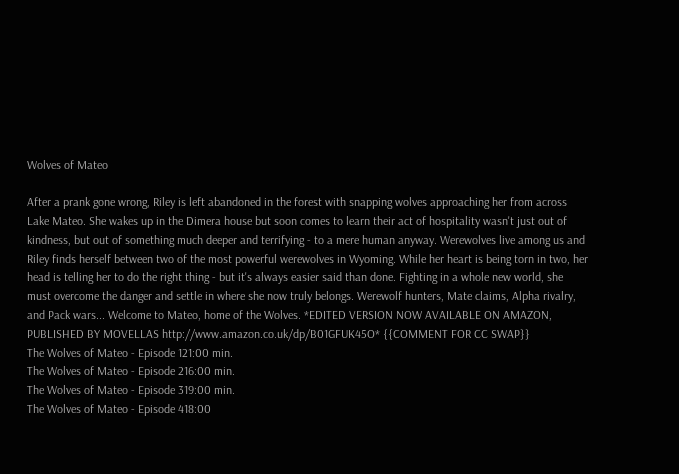Wolves of Mateo

After a prank gone wrong, Riley is left abandoned in the forest with snapping wolves approaching her from across Lake Mateo. She wakes up in the Dimera house but soon comes to learn their act of hospitality wasn't just out of kindness, but out of something much deeper and terrifying - to a mere human anyway. Werewolves live among us and Riley finds herself between two of the most powerful werewolves in Wyoming. While her heart is being torn in two, her head is telling her to do the right thing - but it's always easier said than done. Fighting in a whole new world, she must overcome the danger and settle in where she now truly belongs. Werewolf hunters, Mate claims, Alpha rivalry, and Pack wars... Welcome to Mateo, home of the Wolves. *EDITED VERSION NOW AVAILABLE ON AMAZON, PUBLISHED BY MOVELLAS http://www.amazon.co.uk/dp/B01GFUK45O* {{COMMENT FOR CC SWAP}}
The Wolves of Mateo - Episode 121:00 min.
The Wolves of Mateo - Episode 216:00 min.
The Wolves of Mateo - Episode 319:00 min.
The Wolves of Mateo - Episode 418:00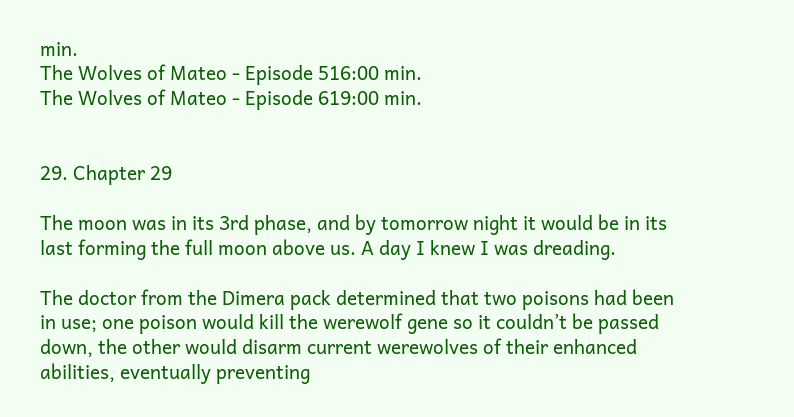min.
The Wolves of Mateo - Episode 516:00 min.
The Wolves of Mateo - Episode 619:00 min.


29. Chapter 29

The moon was in its 3rd phase, and by tomorrow night it would be in its last forming the full moon above us. A day I knew I was dreading.

The doctor from the Dimera pack determined that two poisons had been in use; one poison would kill the werewolf gene so it couldn’t be passed down, the other would disarm current werewolves of their enhanced abilities, eventually preventing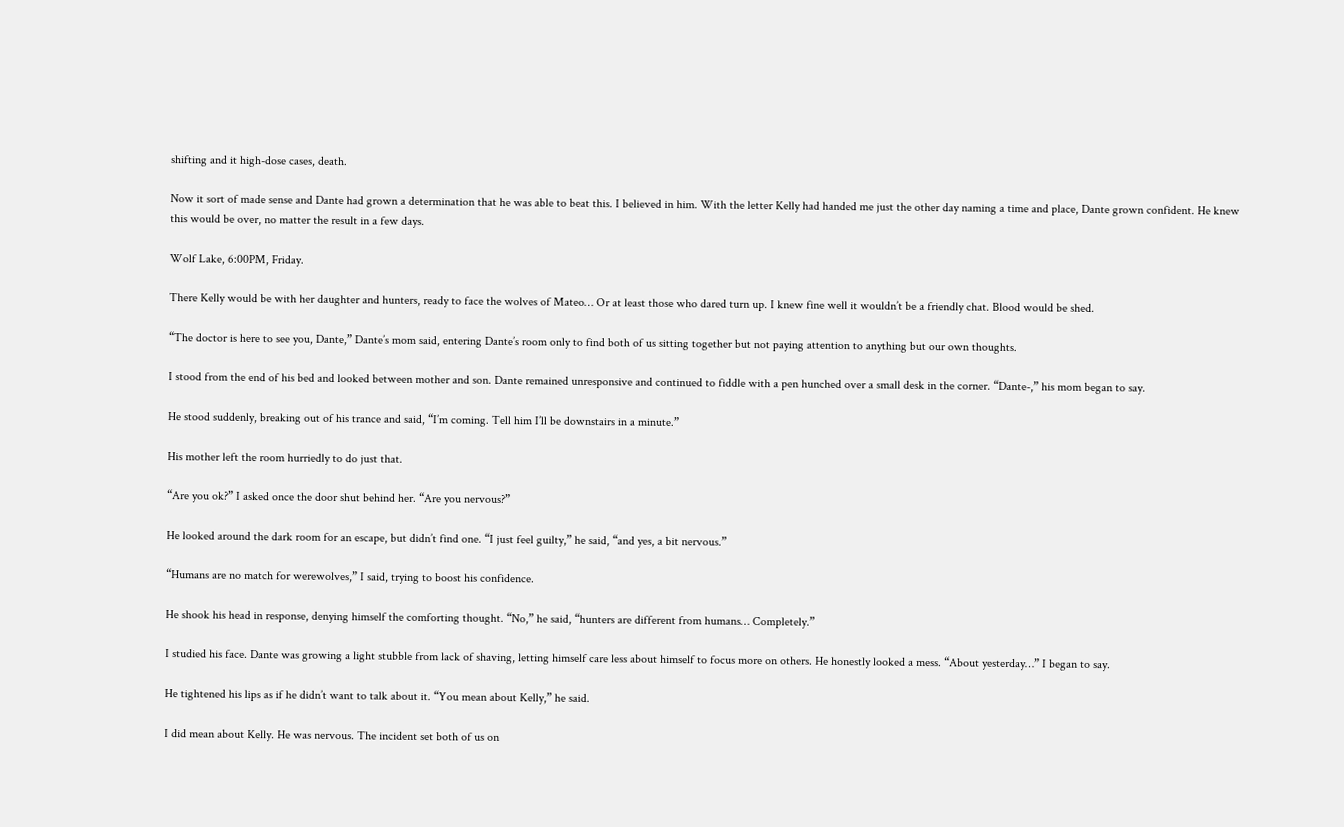shifting and it high-dose cases, death.

Now it sort of made sense and Dante had grown a determination that he was able to beat this. I believed in him. With the letter Kelly had handed me just the other day naming a time and place, Dante grown confident. He knew this would be over, no matter the result in a few days.

Wolf Lake, 6:00PM, Friday.

There Kelly would be with her daughter and hunters, ready to face the wolves of Mateo… Or at least those who dared turn up. I knew fine well it wouldn’t be a friendly chat. Blood would be shed.

“The doctor is here to see you, Dante,” Dante’s mom said, entering Dante’s room only to find both of us sitting together but not paying attention to anything but our own thoughts.

I stood from the end of his bed and looked between mother and son. Dante remained unresponsive and continued to fiddle with a pen hunched over a small desk in the corner. “Dante-,” his mom began to say.

He stood suddenly, breaking out of his trance and said, “I’m coming. Tell him I’ll be downstairs in a minute.”

His mother left the room hurriedly to do just that.

“Are you ok?” I asked once the door shut behind her. “Are you nervous?”

He looked around the dark room for an escape, but didn’t find one. “I just feel guilty,” he said, “and yes, a bit nervous.”

“Humans are no match for werewolves,” I said, trying to boost his confidence.

He shook his head in response, denying himself the comforting thought. “No,” he said, “hunters are different from humans… Completely.”

I studied his face. Dante was growing a light stubble from lack of shaving, letting himself care less about himself to focus more on others. He honestly looked a mess. “About yesterday…” I began to say.

He tightened his lips as if he didn’t want to talk about it. “You mean about Kelly,” he said.

I did mean about Kelly. He was nervous. The incident set both of us on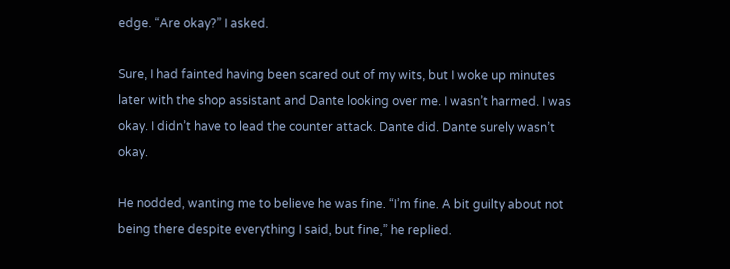edge. “Are okay?” I asked.

Sure, I had fainted having been scared out of my wits, but I woke up minutes later with the shop assistant and Dante looking over me. I wasn’t harmed. I was okay. I didn’t have to lead the counter attack. Dante did. Dante surely wasn’t okay.

He nodded, wanting me to believe he was fine. “I’m fine. A bit guilty about not being there despite everything I said, but fine,” he replied.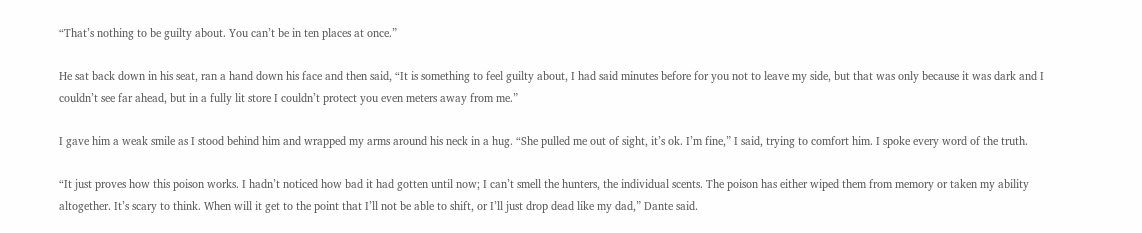“That’s nothing to be guilty about. You can’t be in ten places at once.”

He sat back down in his seat, ran a hand down his face and then said, “It is something to feel guilty about, I had said minutes before for you not to leave my side, but that was only because it was dark and I couldn’t see far ahead, but in a fully lit store I couldn’t protect you even meters away from me.”

I gave him a weak smile as I stood behind him and wrapped my arms around his neck in a hug. “She pulled me out of sight, it’s ok. I’m fine,” I said, trying to comfort him. I spoke every word of the truth.

“It just proves how this poison works. I hadn’t noticed how bad it had gotten until now; I can’t smell the hunters, the individual scents. The poison has either wiped them from memory or taken my ability altogether. It’s scary to think. When will it get to the point that I’ll not be able to shift, or I’ll just drop dead like my dad,” Dante said.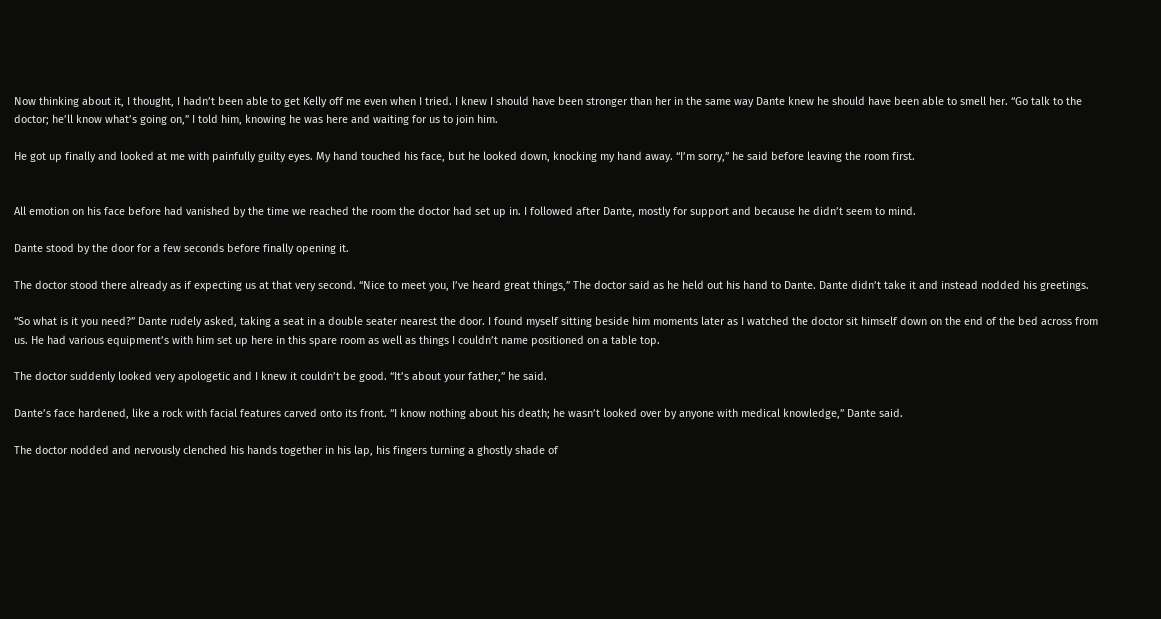Now thinking about it, I thought, I hadn’t been able to get Kelly off me even when I tried. I knew I should have been stronger than her in the same way Dante knew he should have been able to smell her. “Go talk to the doctor; he’ll know what’s going on,” I told him, knowing he was here and waiting for us to join him.

He got up finally and looked at me with painfully guilty eyes. My hand touched his face, but he looked down, knocking my hand away. “I’m sorry,” he said before leaving the room first.


All emotion on his face before had vanished by the time we reached the room the doctor had set up in. I followed after Dante, mostly for support and because he didn’t seem to mind.

Dante stood by the door for a few seconds before finally opening it.

The doctor stood there already as if expecting us at that very second. “Nice to meet you, I’ve heard great things,” The doctor said as he held out his hand to Dante. Dante didn’t take it and instead nodded his greetings.

“So what is it you need?” Dante rudely asked, taking a seat in a double seater nearest the door. I found myself sitting beside him moments later as I watched the doctor sit himself down on the end of the bed across from us. He had various equipment’s with him set up here in this spare room as well as things I couldn’t name positioned on a table top.

The doctor suddenly looked very apologetic and I knew it couldn’t be good. “It’s about your father,” he said.

Dante’s face hardened, like a rock with facial features carved onto its front. “I know nothing about his death; he wasn’t looked over by anyone with medical knowledge,” Dante said.

The doctor nodded and nervously clenched his hands together in his lap, his fingers turning a ghostly shade of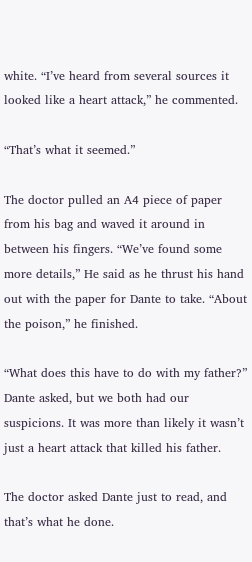white. “I’ve heard from several sources it looked like a heart attack,” he commented.

“That’s what it seemed.”

The doctor pulled an A4 piece of paper from his bag and waved it around in between his fingers. “We’ve found some more details,” He said as he thrust his hand out with the paper for Dante to take. “About the poison,” he finished.

“What does this have to do with my father?” Dante asked, but we both had our suspicions. It was more than likely it wasn’t just a heart attack that killed his father.

The doctor asked Dante just to read, and that’s what he done.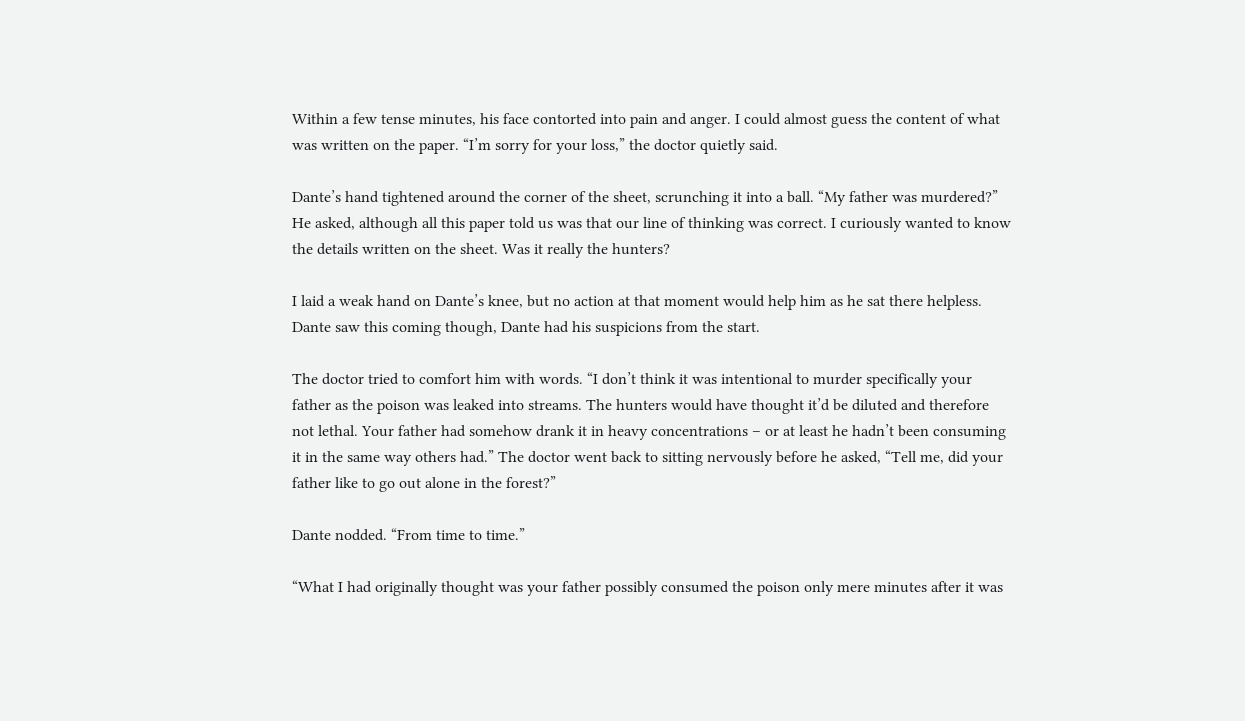Within a few tense minutes, his face contorted into pain and anger. I could almost guess the content of what was written on the paper. “I’m sorry for your loss,” the doctor quietly said.

Dante’s hand tightened around the corner of the sheet, scrunching it into a ball. “My father was murdered?” He asked, although all this paper told us was that our line of thinking was correct. I curiously wanted to know the details written on the sheet. Was it really the hunters?

I laid a weak hand on Dante’s knee, but no action at that moment would help him as he sat there helpless. Dante saw this coming though, Dante had his suspicions from the start.

The doctor tried to comfort him with words. “I don’t think it was intentional to murder specifically your father as the poison was leaked into streams. The hunters would have thought it’d be diluted and therefore not lethal. Your father had somehow drank it in heavy concentrations – or at least he hadn’t been consuming it in the same way others had.” The doctor went back to sitting nervously before he asked, “Tell me, did your father like to go out alone in the forest?”

Dante nodded. “From time to time.”

“What I had originally thought was your father possibly consumed the poison only mere minutes after it was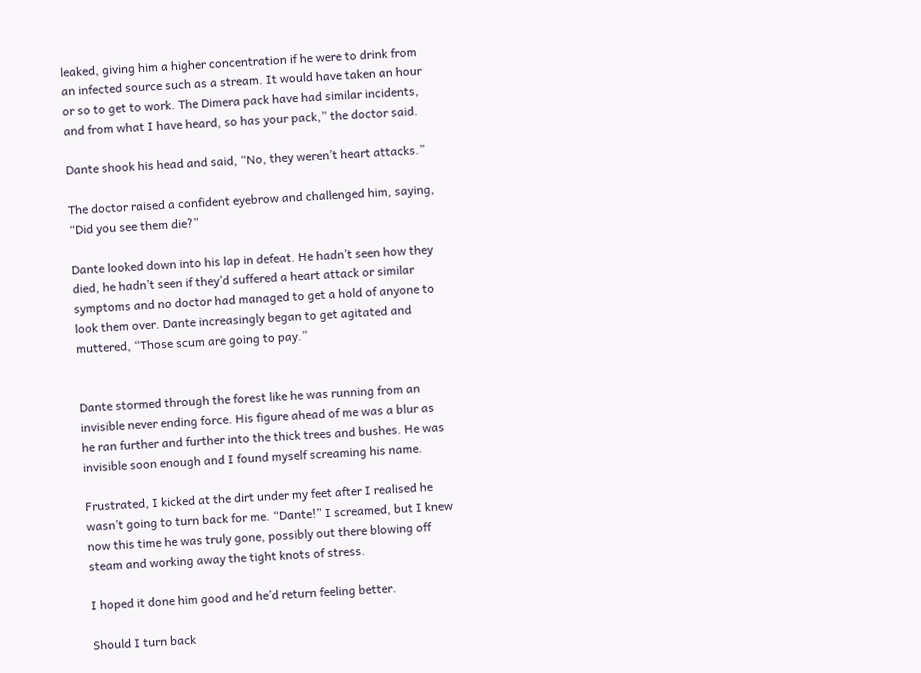leaked, giving him a higher concentration if he were to drink from an infected source such as a stream. It would have taken an hour or so to get to work. The Dimera pack have had similar incidents, and from what I have heard, so has your pack,” the doctor said.

Dante shook his head and said, “No, they weren’t heart attacks.”

The doctor raised a confident eyebrow and challenged him, saying, “Did you see them die?”

Dante looked down into his lap in defeat. He hadn’t seen how they died, he hadn’t seen if they’d suffered a heart attack or similar symptoms and no doctor had managed to get a hold of anyone to look them over. Dante increasingly began to get agitated and muttered, “Those scum are going to pay.”


Dante stormed through the forest like he was running from an invisible never ending force. His figure ahead of me was a blur as he ran further and further into the thick trees and bushes. He was invisible soon enough and I found myself screaming his name.

Frustrated, I kicked at the dirt under my feet after I realised he wasn’t going to turn back for me. “Dante!” I screamed, but I knew now this time he was truly gone, possibly out there blowing off steam and working away the tight knots of stress.

I hoped it done him good and he’d return feeling better.

Should I turn back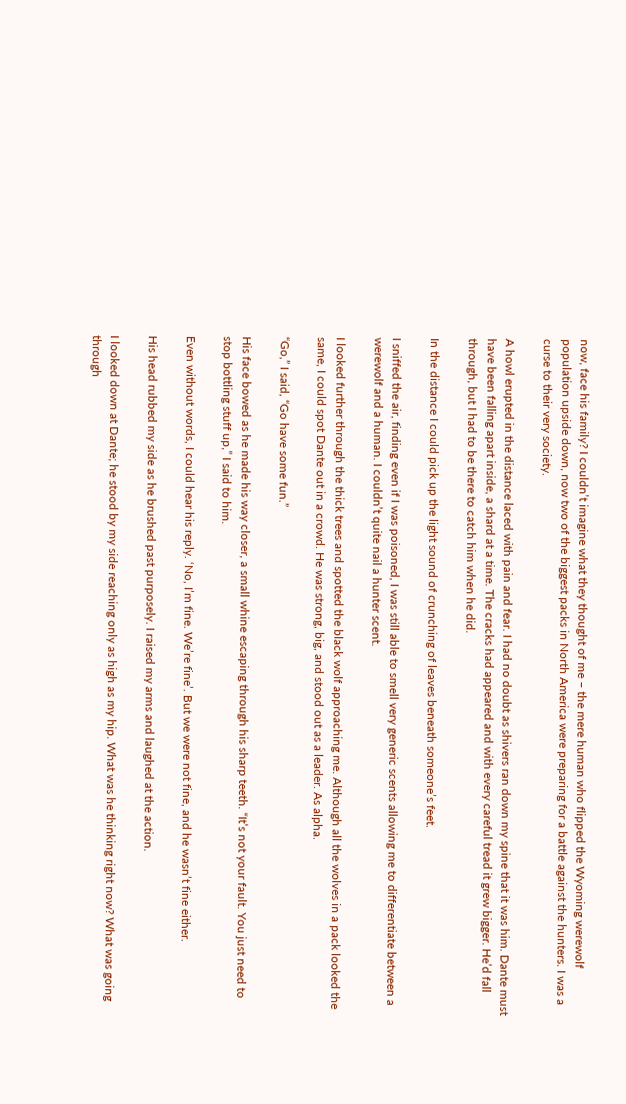now, face his family? I couldn’t imagine what they thought of me – the mere human who flipped the Wyoming werewolf population upside down, now two of the biggest packs in North America were preparing for a battle against the hunters. I was a curse to their very society.

A howl erupted in the distance laced with pain and fear. I had no doubt as shivers ran down my spine that it was him. Dante must have been falling apart inside, a shard at a time. The cracks had appeared and with every careful tread it grew bigger. He’d fall through, but I had to be there to catch him when he did.

In the distance I could pick up the light sound of crunching of leaves beneath someone’s feet.

I sniffed the air, finding even if I was poisoned, I was still able to smell very generic scents allowing me to differentiate between a werewolf and a human. I couldn’t quite nail a hunter scent.

I looked further through the thick trees and spotted the black wolf approaching me. Although all the wolves in a pack looked the same, I could spot Dante out in a crowd. He was strong, big, and stood out as a leader. As alpha.

“Go,” I said, “Go have some fun.”

His face bowed as he made his way closer, a small whine escaping through his sharp teeth. “It’s not your fault. You just need to stop bottling stuff up,” I said to him.

Even without words, I could hear his reply. ‘No, I’m fine. We’re fine’. But we were not fine, and he wasn’t fine either.

His head rubbed my side as he brushed past purposely. I raised my arms and laughed at the action.

I looked down at Dante; he stood by my side reaching only as high as my hip. What was he thinking right now? What was going through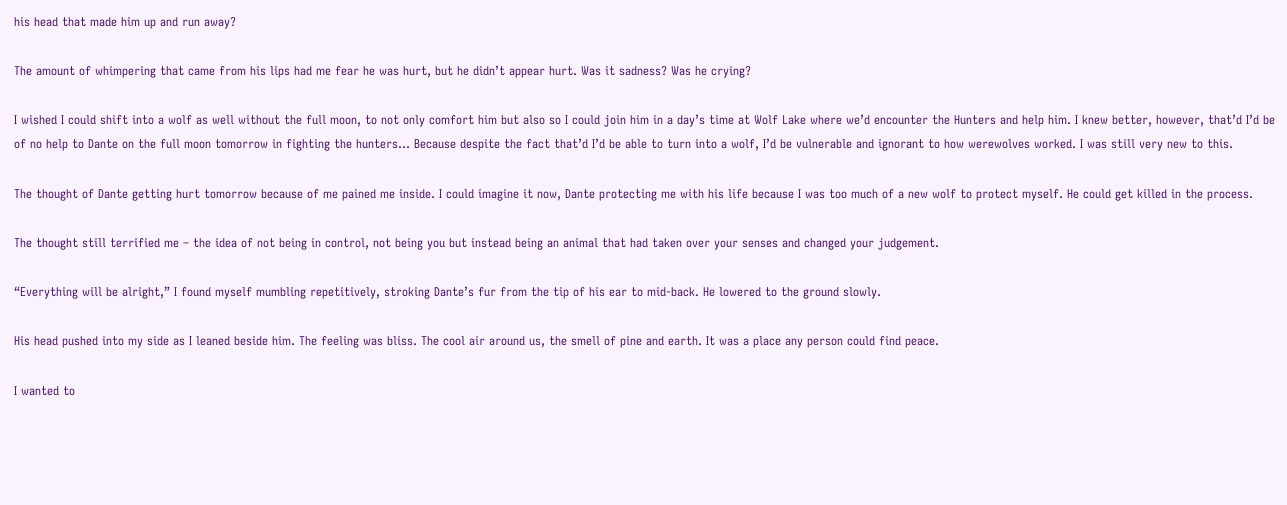his head that made him up and run away?

The amount of whimpering that came from his lips had me fear he was hurt, but he didn’t appear hurt. Was it sadness? Was he crying?

I wished I could shift into a wolf as well without the full moon, to not only comfort him but also so I could join him in a day’s time at Wolf Lake where we’d encounter the Hunters and help him. I knew better, however, that’d I’d be of no help to Dante on the full moon tomorrow in fighting the hunters… Because despite the fact that’d I’d be able to turn into a wolf, I’d be vulnerable and ignorant to how werewolves worked. I was still very new to this.

The thought of Dante getting hurt tomorrow because of me pained me inside. I could imagine it now, Dante protecting me with his life because I was too much of a new wolf to protect myself. He could get killed in the process.

The thought still terrified me – the idea of not being in control, not being you but instead being an animal that had taken over your senses and changed your judgement.

“Everything will be alright,” I found myself mumbling repetitively, stroking Dante’s fur from the tip of his ear to mid-back. He lowered to the ground slowly.

His head pushed into my side as I leaned beside him. The feeling was bliss. The cool air around us, the smell of pine and earth. It was a place any person could find peace.

I wanted to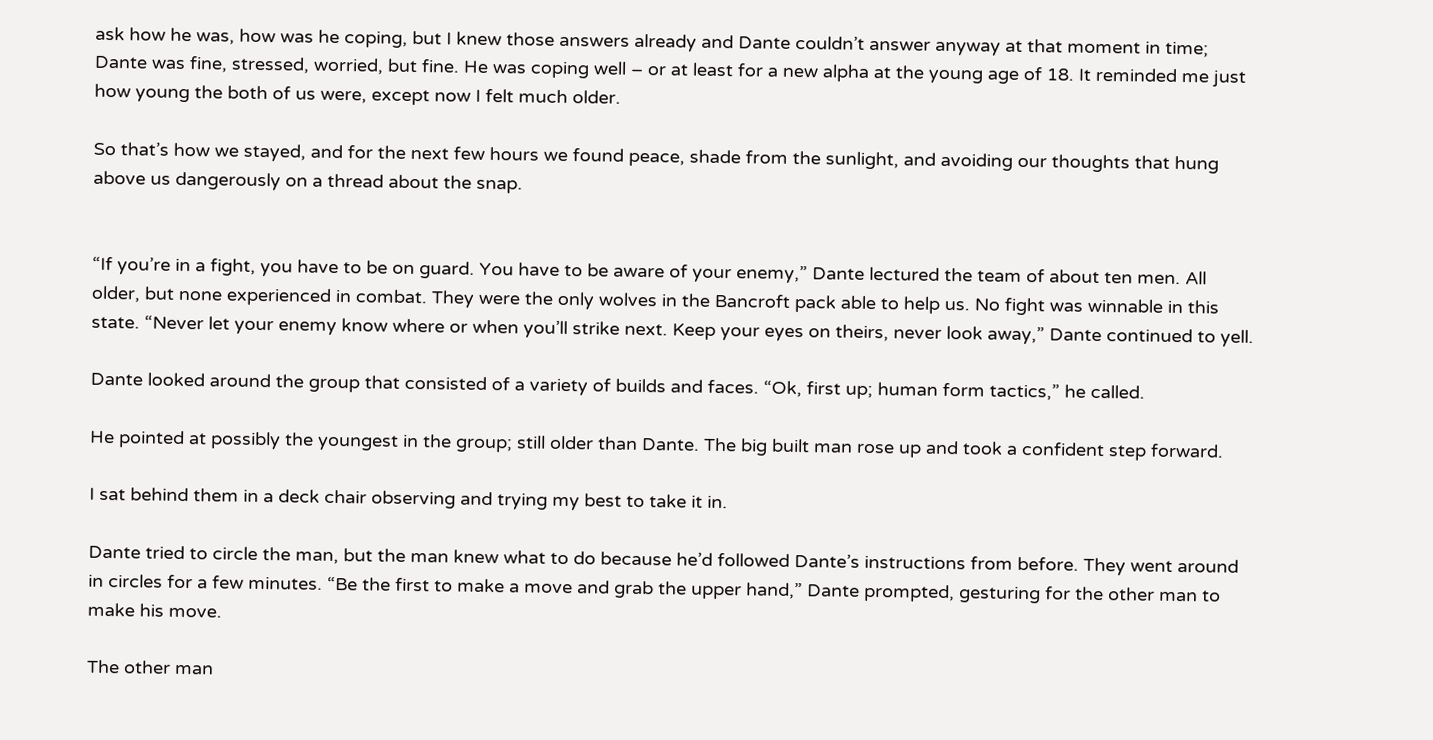ask how he was, how was he coping, but I knew those answers already and Dante couldn’t answer anyway at that moment in time; Dante was fine, stressed, worried, but fine. He was coping well – or at least for a new alpha at the young age of 18. It reminded me just how young the both of us were, except now I felt much older.

So that’s how we stayed, and for the next few hours we found peace, shade from the sunlight, and avoiding our thoughts that hung above us dangerously on a thread about the snap.


“If you’re in a fight, you have to be on guard. You have to be aware of your enemy,” Dante lectured the team of about ten men. All older, but none experienced in combat. They were the only wolves in the Bancroft pack able to help us. No fight was winnable in this state. “Never let your enemy know where or when you’ll strike next. Keep your eyes on theirs, never look away,” Dante continued to yell.

Dante looked around the group that consisted of a variety of builds and faces. “Ok, first up; human form tactics,” he called.

He pointed at possibly the youngest in the group; still older than Dante. The big built man rose up and took a confident step forward.

I sat behind them in a deck chair observing and trying my best to take it in.

Dante tried to circle the man, but the man knew what to do because he’d followed Dante’s instructions from before. They went around in circles for a few minutes. “Be the first to make a move and grab the upper hand,” Dante prompted, gesturing for the other man to make his move.

The other man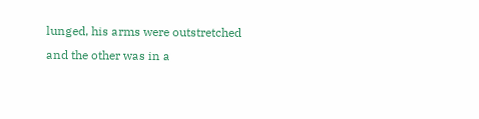lunged, his arms were outstretched and the other was in a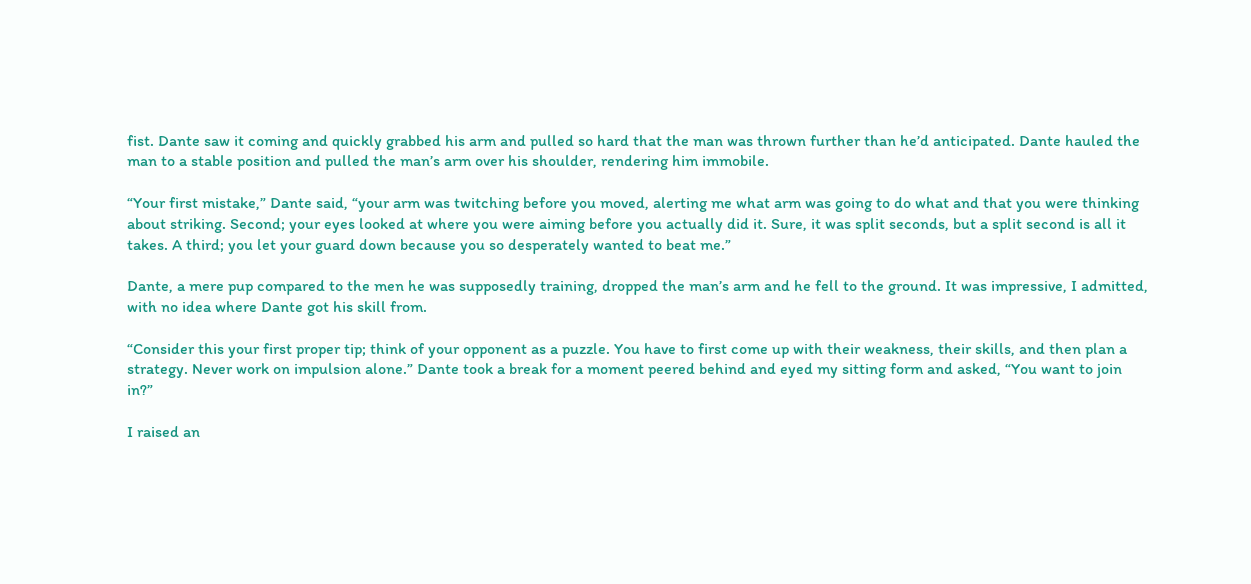fist. Dante saw it coming and quickly grabbed his arm and pulled so hard that the man was thrown further than he’d anticipated. Dante hauled the man to a stable position and pulled the man’s arm over his shoulder, rendering him immobile.

“Your first mistake,” Dante said, “your arm was twitching before you moved, alerting me what arm was going to do what and that you were thinking about striking. Second; your eyes looked at where you were aiming before you actually did it. Sure, it was split seconds, but a split second is all it takes. A third; you let your guard down because you so desperately wanted to beat me.”

Dante, a mere pup compared to the men he was supposedly training, dropped the man’s arm and he fell to the ground. It was impressive, I admitted, with no idea where Dante got his skill from.

“Consider this your first proper tip; think of your opponent as a puzzle. You have to first come up with their weakness, their skills, and then plan a strategy. Never work on impulsion alone.” Dante took a break for a moment peered behind and eyed my sitting form and asked, “You want to join in?”

I raised an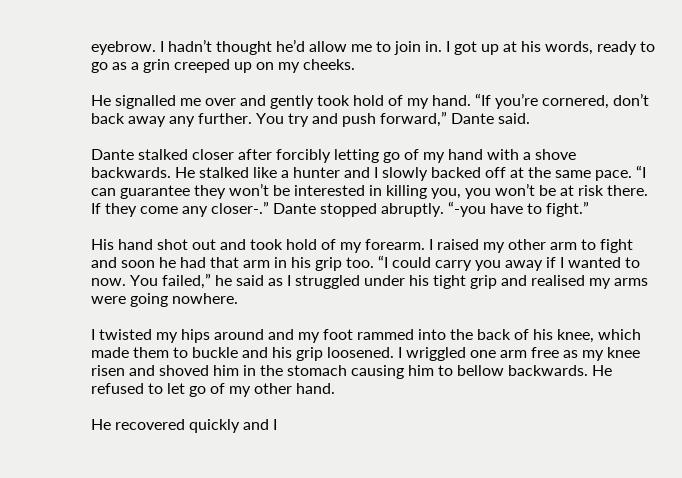eyebrow. I hadn’t thought he’d allow me to join in. I got up at his words, ready to go as a grin creeped up on my cheeks.

He signalled me over and gently took hold of my hand. “If you’re cornered, don’t back away any further. You try and push forward,” Dante said.

Dante stalked closer after forcibly letting go of my hand with a shove backwards. He stalked like a hunter and I slowly backed off at the same pace. “I can guarantee they won’t be interested in killing you, you won’t be at risk there. If they come any closer-.” Dante stopped abruptly. “-you have to fight.”

His hand shot out and took hold of my forearm. I raised my other arm to fight and soon he had that arm in his grip too. “I could carry you away if I wanted to now. You failed,” he said as I struggled under his tight grip and realised my arms were going nowhere.

I twisted my hips around and my foot rammed into the back of his knee, which made them to buckle and his grip loosened. I wriggled one arm free as my knee risen and shoved him in the stomach causing him to bellow backwards. He refused to let go of my other hand.

He recovered quickly and I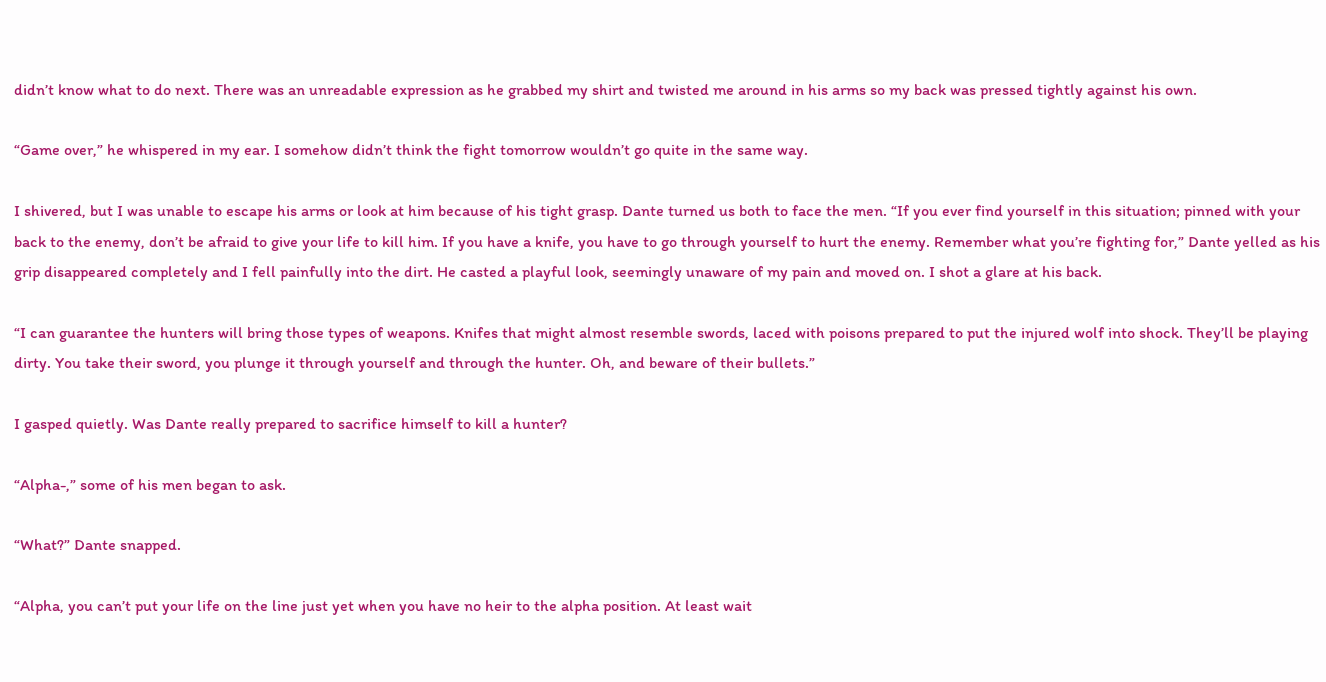didn’t know what to do next. There was an unreadable expression as he grabbed my shirt and twisted me around in his arms so my back was pressed tightly against his own.

“Game over,” he whispered in my ear. I somehow didn’t think the fight tomorrow wouldn’t go quite in the same way.

I shivered, but I was unable to escape his arms or look at him because of his tight grasp. Dante turned us both to face the men. “If you ever find yourself in this situation; pinned with your back to the enemy, don’t be afraid to give your life to kill him. If you have a knife, you have to go through yourself to hurt the enemy. Remember what you’re fighting for,” Dante yelled as his grip disappeared completely and I fell painfully into the dirt. He casted a playful look, seemingly unaware of my pain and moved on. I shot a glare at his back.

“I can guarantee the hunters will bring those types of weapons. Knifes that might almost resemble swords, laced with poisons prepared to put the injured wolf into shock. They’ll be playing dirty. You take their sword, you plunge it through yourself and through the hunter. Oh, and beware of their bullets.”

I gasped quietly. Was Dante really prepared to sacrifice himself to kill a hunter?

“Alpha-,” some of his men began to ask.

“What?” Dante snapped.

“Alpha, you can’t put your life on the line just yet when you have no heir to the alpha position. At least wait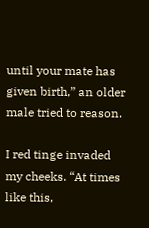until your mate has given birth,” an older male tried to reason.

I red tinge invaded my cheeks. “At times like this,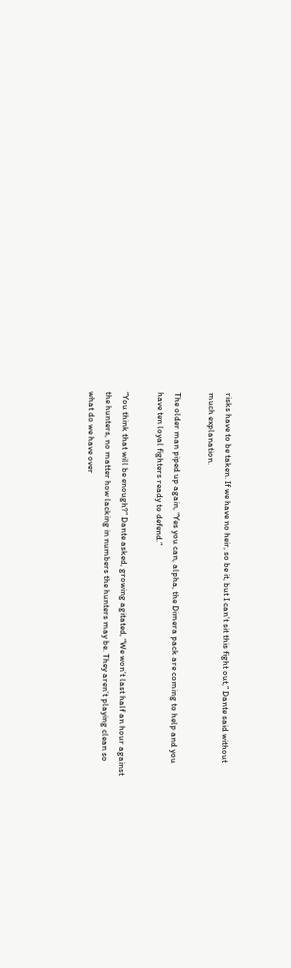risks have to be taken. If we have no heir, so be it, but I can’t sit this fight out,” Dante said without much explanation.

The older man piped up again, “Yes you can, alpha, the Dimera pack are coming to help and you have ten loyal fighters ready to defend.”

“You think that will be enough?” Dante asked, growing agitated, “We won’t last half an hour against the hunters, no matter how lacking in numbers the hunters may be. They aren’t playing clean so what do we have over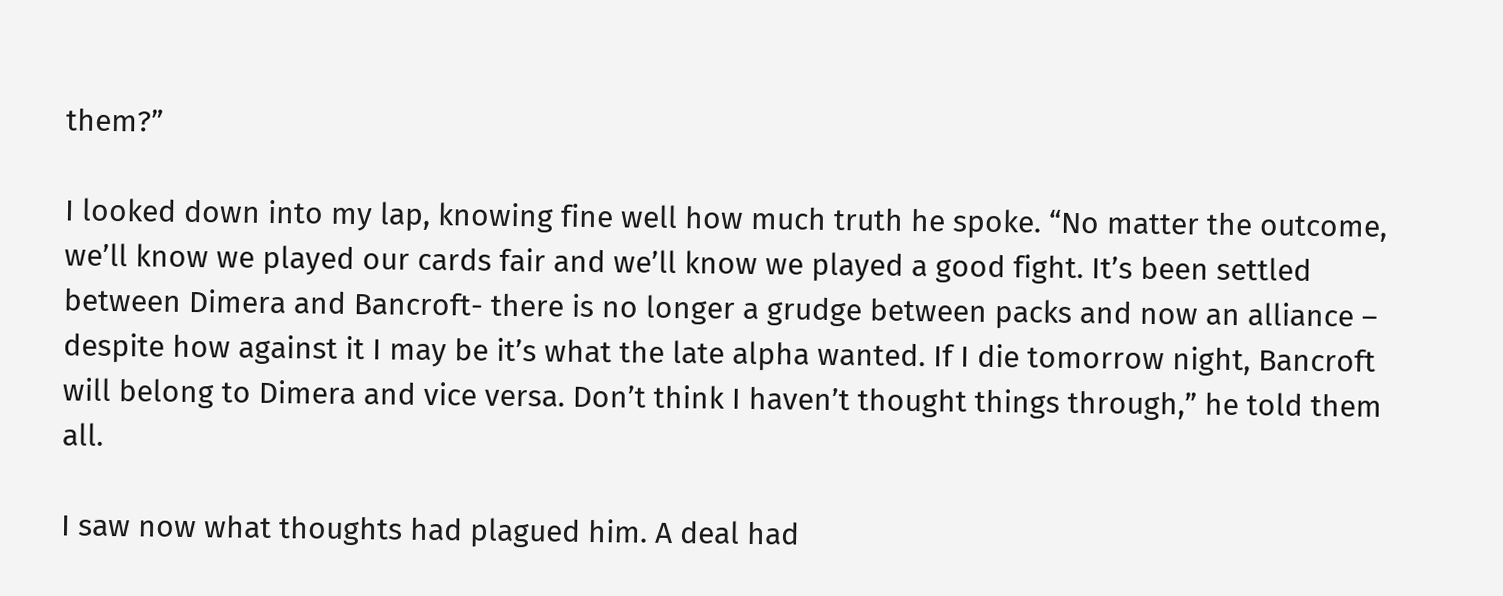them?”

I looked down into my lap, knowing fine well how much truth he spoke. “No matter the outcome, we’ll know we played our cards fair and we’ll know we played a good fight. It’s been settled between Dimera and Bancroft- there is no longer a grudge between packs and now an alliance – despite how against it I may be it’s what the late alpha wanted. If I die tomorrow night, Bancroft will belong to Dimera and vice versa. Don’t think I haven’t thought things through,” he told them all.

I saw now what thoughts had plagued him. A deal had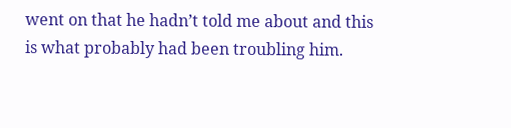went on that he hadn’t told me about and this is what probably had been troubling him.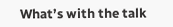What’s with the talk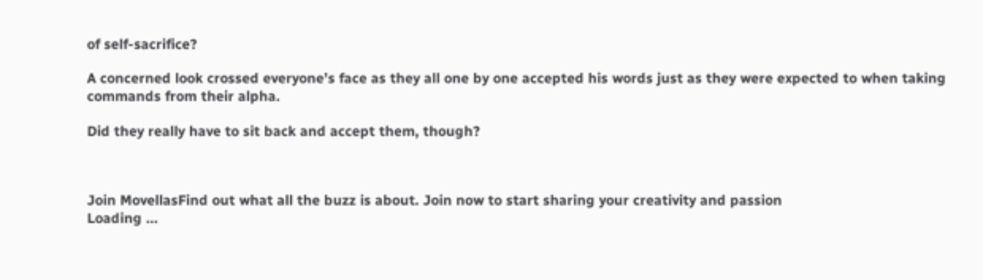of self-sacrifice?

A concerned look crossed everyone’s face as they all one by one accepted his words just as they were expected to when taking commands from their alpha.

Did they really have to sit back and accept them, though?



Join MovellasFind out what all the buzz is about. Join now to start sharing your creativity and passion
Loading ...